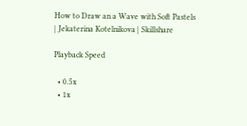How to Draw an a Wave with Soft Pastels | Jekaterina Kotelnikova | Skillshare

Playback Speed

  • 0.5x
  • 1x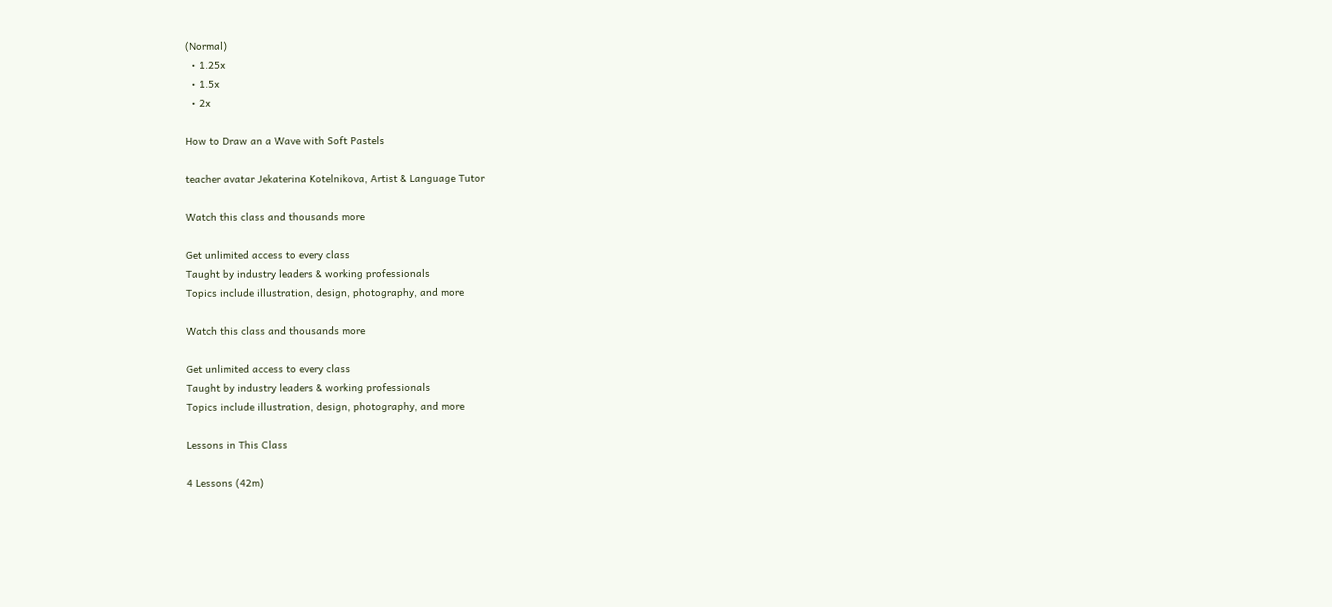(Normal)
  • 1.25x
  • 1.5x
  • 2x

How to Draw an a Wave with Soft Pastels

teacher avatar Jekaterina Kotelnikova, Artist & Language Tutor

Watch this class and thousands more

Get unlimited access to every class
Taught by industry leaders & working professionals
Topics include illustration, design, photography, and more

Watch this class and thousands more

Get unlimited access to every class
Taught by industry leaders & working professionals
Topics include illustration, design, photography, and more

Lessons in This Class

4 Lessons (42m)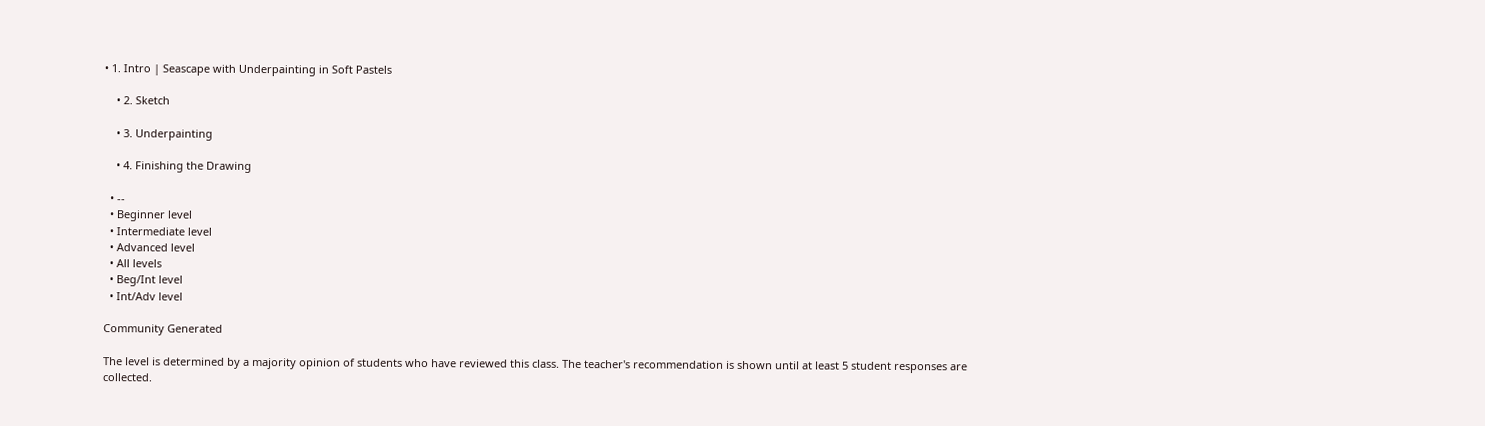• 1. Intro | Seascape with Underpainting in Soft Pastels

    • 2. Sketch

    • 3. Underpainting

    • 4. Finishing the Drawing

  • --
  • Beginner level
  • Intermediate level
  • Advanced level
  • All levels
  • Beg/Int level
  • Int/Adv level

Community Generated

The level is determined by a majority opinion of students who have reviewed this class. The teacher's recommendation is shown until at least 5 student responses are collected.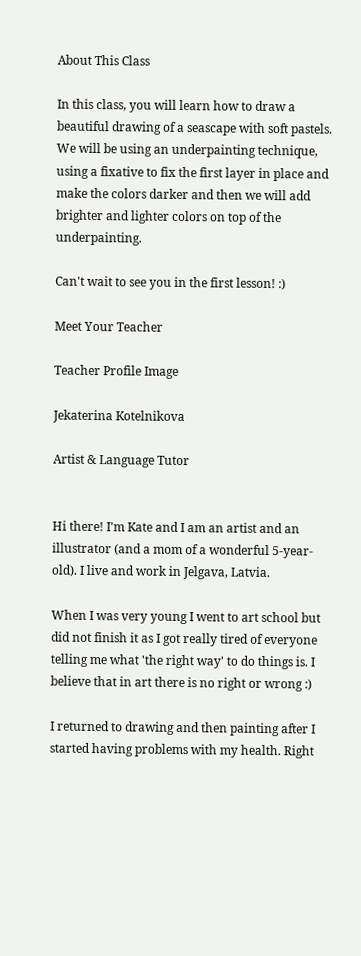About This Class

In this class, you will learn how to draw a beautiful drawing of a seascape with soft pastels. We will be using an underpainting technique, using a fixative to fix the first layer in place and make the colors darker and then we will add brighter and lighter colors on top of the underpainting.

Can't wait to see you in the first lesson! :)

Meet Your Teacher

Teacher Profile Image

Jekaterina Kotelnikova

Artist & Language Tutor


Hi there! I'm Kate and I am an artist and an illustrator (and a mom of a wonderful 5-year-old). I live and work in Jelgava, Latvia.

When I was very young I went to art school but did not finish it as I got really tired of everyone telling me what 'the right way' to do things is. I believe that in art there is no right or wrong :)

I returned to drawing and then painting after I started having problems with my health. Right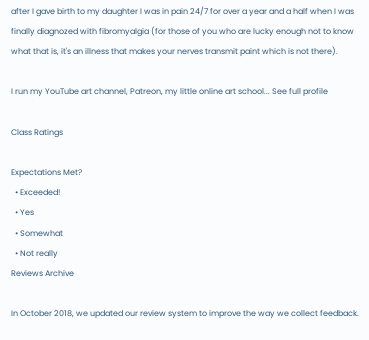after I gave birth to my daughter I was in pain 24/7 for over a year and a half when I was finally diagnozed with fibromyalgia (for those of you who are lucky enough not to know what that is, it's an illness that makes your nerves transmit paint which is not there).

I run my YouTube art channel, Patreon, my little online art school... See full profile

Class Ratings

Expectations Met?
  • Exceeded!
  • Yes
  • Somewhat
  • Not really
Reviews Archive

In October 2018, we updated our review system to improve the way we collect feedback.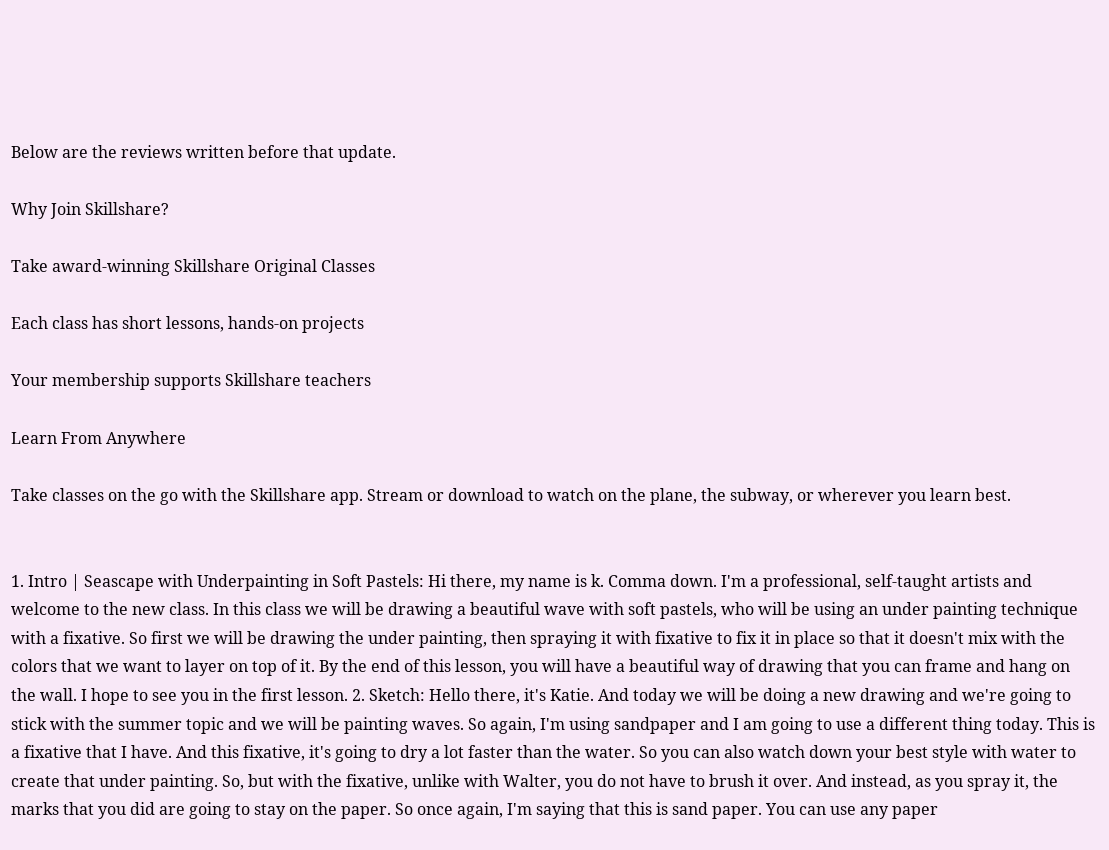Below are the reviews written before that update.

Why Join Skillshare?

Take award-winning Skillshare Original Classes

Each class has short lessons, hands-on projects

Your membership supports Skillshare teachers

Learn From Anywhere

Take classes on the go with the Skillshare app. Stream or download to watch on the plane, the subway, or wherever you learn best.


1. Intro | Seascape with Underpainting in Soft Pastels: Hi there, my name is k. Comma down. I'm a professional, self-taught artists and welcome to the new class. In this class we will be drawing a beautiful wave with soft pastels, who will be using an under painting technique with a fixative. So first we will be drawing the under painting, then spraying it with fixative to fix it in place so that it doesn't mix with the colors that we want to layer on top of it. By the end of this lesson, you will have a beautiful way of drawing that you can frame and hang on the wall. I hope to see you in the first lesson. 2. Sketch: Hello there, it's Katie. And today we will be doing a new drawing and we're going to stick with the summer topic and we will be painting waves. So again, I'm using sandpaper and I am going to use a different thing today. This is a fixative that I have. And this fixative, it's going to dry a lot faster than the water. So you can also watch down your best style with water to create that under painting. So, but with the fixative, unlike with Walter, you do not have to brush it over. And instead, as you spray it, the marks that you did are going to stay on the paper. So once again, I'm saying that this is sand paper. You can use any paper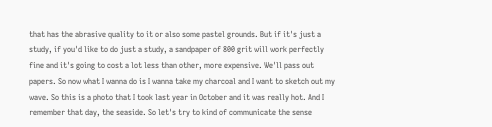that has the abrasive quality to it or also some pastel grounds. But if it's just a study, if you'd like to do just a study, a sandpaper of 800 grit will work perfectly fine and it's going to cost a lot less than other, more expensive. We'll pass out papers. So now what I wanna do is I wanna take my charcoal and I want to sketch out my wave. So this is a photo that I took last year in October and it was really hot. And I remember that day, the seaside. So let's try to kind of communicate the sense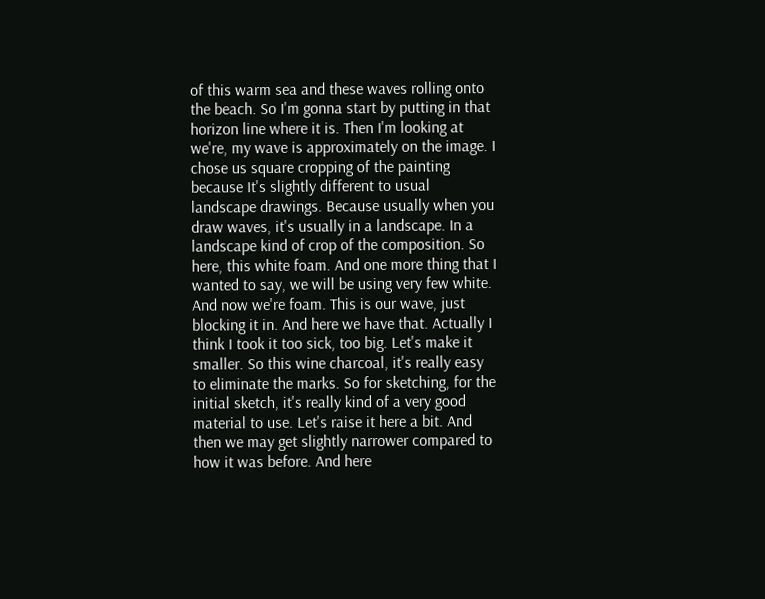of this warm sea and these waves rolling onto the beach. So I'm gonna start by putting in that horizon line where it is. Then I'm looking at we're, my wave is approximately on the image. I chose us square cropping of the painting because It's slightly different to usual landscape drawings. Because usually when you draw waves, it's usually in a landscape. In a landscape kind of crop of the composition. So here, this white foam. And one more thing that I wanted to say, we will be using very few white. And now we're foam. This is our wave, just blocking it in. And here we have that. Actually I think I took it too sick, too big. Let's make it smaller. So this wine charcoal, it's really easy to eliminate the marks. So for sketching, for the initial sketch, it's really kind of a very good material to use. Let's raise it here a bit. And then we may get slightly narrower compared to how it was before. And here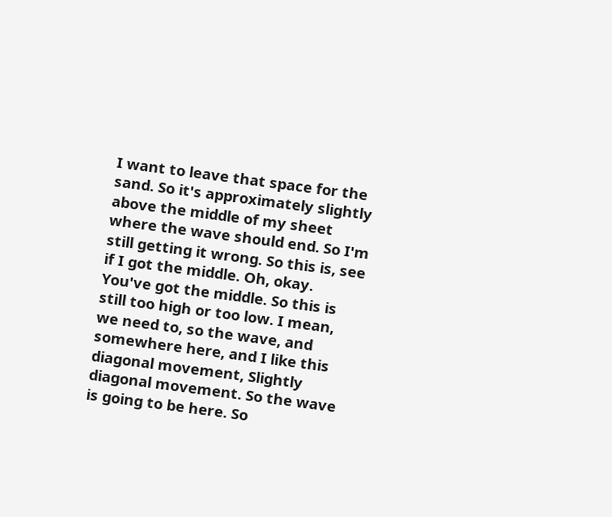I want to leave that space for the sand. So it's approximately slightly above the middle of my sheet where the wave should end. So I'm still getting it wrong. So this is, see if I got the middle. Oh, okay. You've got the middle. So this is still too high or too low. I mean, we need to, so the wave, and somewhere here, and I like this diagonal movement, Slightly diagonal movement. So the wave is going to be here. So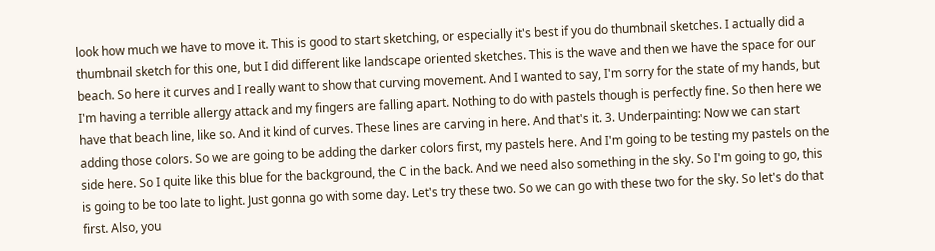look how much we have to move it. This is good to start sketching, or especially it's best if you do thumbnail sketches. I actually did a thumbnail sketch for this one, but I did different like landscape oriented sketches. This is the wave and then we have the space for our beach. So here it curves and I really want to show that curving movement. And I wanted to say, I'm sorry for the state of my hands, but I'm having a terrible allergy attack and my fingers are falling apart. Nothing to do with pastels though is perfectly fine. So then here we have that beach line, like so. And it kind of curves. These lines are carving in here. And that's it. 3. Underpainting: Now we can start adding those colors. So we are going to be adding the darker colors first, my pastels here. And I'm going to be testing my pastels on the side here. So I quite like this blue for the background, the C in the back. And we need also something in the sky. So I'm going to go, this is going to be too late to light. Just gonna go with some day. Let's try these two. So we can go with these two for the sky. So let's do that first. Also, you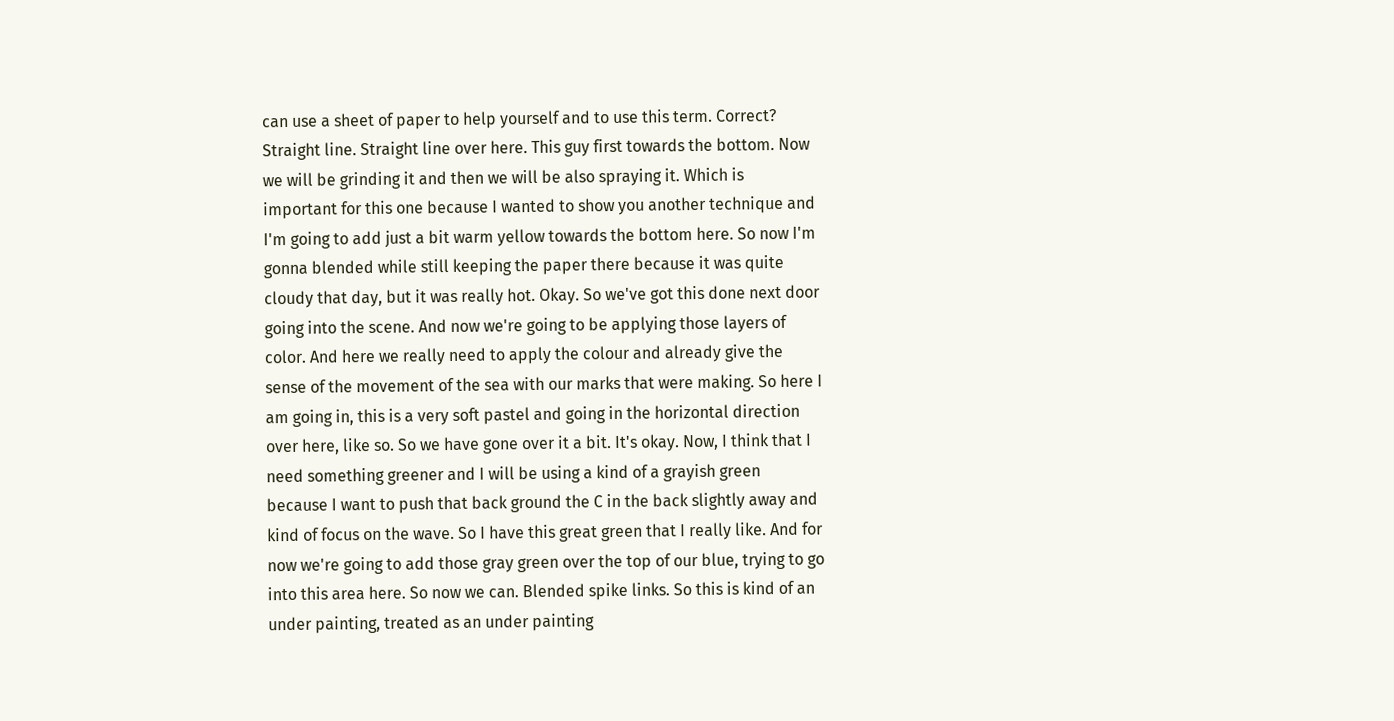can use a sheet of paper to help yourself and to use this term. Correct? Straight line. Straight line over here. This guy first towards the bottom. Now we will be grinding it and then we will be also spraying it. Which is important for this one because I wanted to show you another technique and I'm going to add just a bit warm yellow towards the bottom here. So now I'm gonna blended while still keeping the paper there because it was quite cloudy that day, but it was really hot. Okay. So we've got this done next door going into the scene. And now we're going to be applying those layers of color. And here we really need to apply the colour and already give the sense of the movement of the sea with our marks that were making. So here I am going in, this is a very soft pastel and going in the horizontal direction over here, like so. So we have gone over it a bit. It's okay. Now, I think that I need something greener and I will be using a kind of a grayish green because I want to push that back ground the C in the back slightly away and kind of focus on the wave. So I have this great green that I really like. And for now we're going to add those gray green over the top of our blue, trying to go into this area here. So now we can. Blended spike links. So this is kind of an under painting, treated as an under painting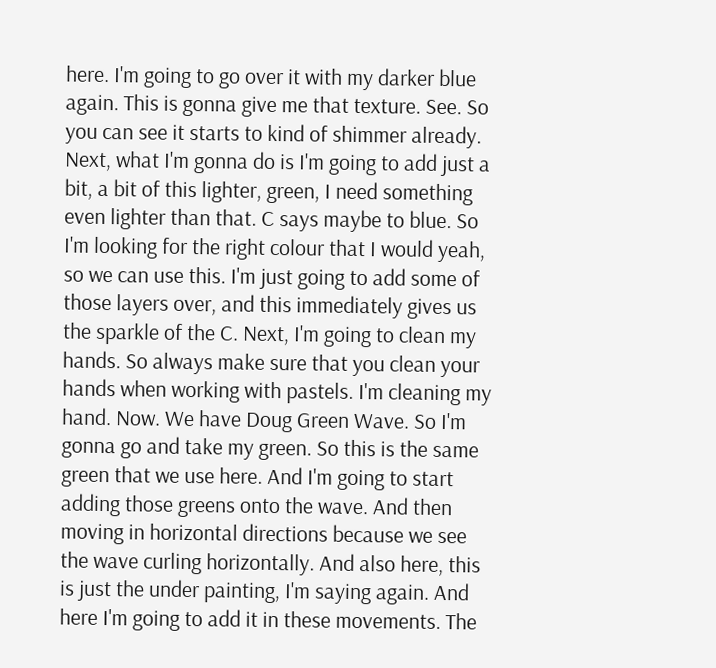here. I'm going to go over it with my darker blue again. This is gonna give me that texture. See. So you can see it starts to kind of shimmer already. Next, what I'm gonna do is I'm going to add just a bit, a bit of this lighter, green, I need something even lighter than that. C says maybe to blue. So I'm looking for the right colour that I would yeah, so we can use this. I'm just going to add some of those layers over, and this immediately gives us the sparkle of the C. Next, I'm going to clean my hands. So always make sure that you clean your hands when working with pastels. I'm cleaning my hand. Now. We have Doug Green Wave. So I'm gonna go and take my green. So this is the same green that we use here. And I'm going to start adding those greens onto the wave. And then moving in horizontal directions because we see the wave curling horizontally. And also here, this is just the under painting, I'm saying again. And here I'm going to add it in these movements. The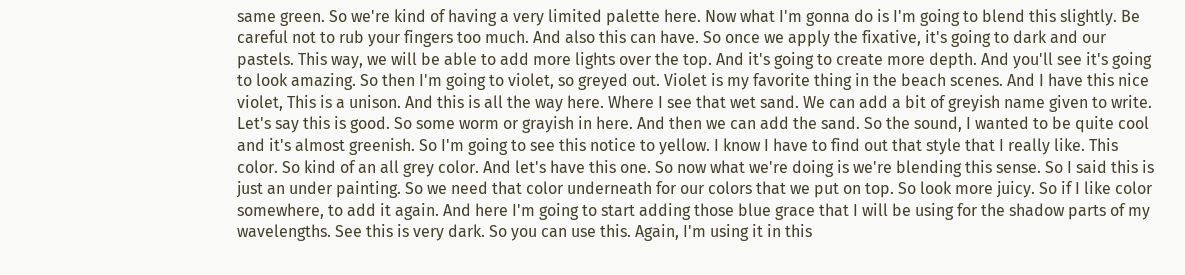same green. So we're kind of having a very limited palette here. Now what I'm gonna do is I'm going to blend this slightly. Be careful not to rub your fingers too much. And also this can have. So once we apply the fixative, it's going to dark and our pastels. This way, we will be able to add more lights over the top. And it's going to create more depth. And you'll see it's going to look amazing. So then I'm going to violet, so greyed out. Violet is my favorite thing in the beach scenes. And I have this nice violet, This is a unison. And this is all the way here. Where I see that wet sand. We can add a bit of greyish name given to write. Let's say this is good. So some worm or grayish in here. And then we can add the sand. So the sound, I wanted to be quite cool and it's almost greenish. So I'm going to see this notice to yellow. I know I have to find out that style that I really like. This color. So kind of an all grey color. And let's have this one. So now what we're doing is we're blending this sense. So I said this is just an under painting. So we need that color underneath for our colors that we put on top. So look more juicy. So if I like color somewhere, to add it again. And here I'm going to start adding those blue grace that I will be using for the shadow parts of my wavelengths. See this is very dark. So you can use this. Again, I'm using it in this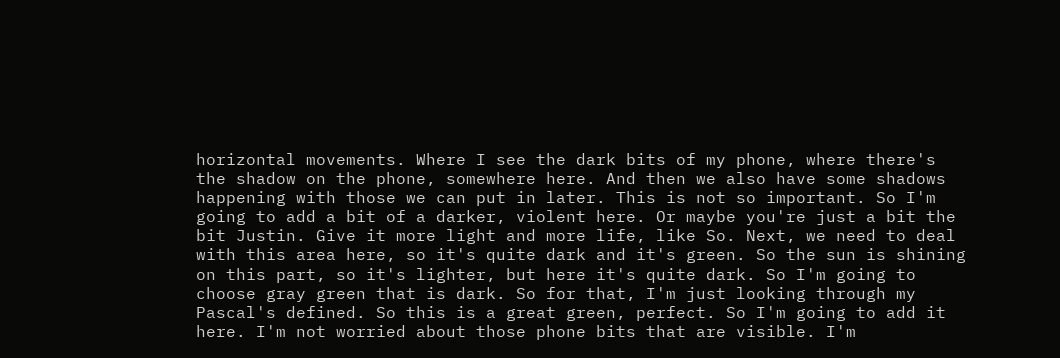horizontal movements. Where I see the dark bits of my phone, where there's the shadow on the phone, somewhere here. And then we also have some shadows happening with those we can put in later. This is not so important. So I'm going to add a bit of a darker, violent here. Or maybe you're just a bit the bit Justin. Give it more light and more life, like So. Next, we need to deal with this area here, so it's quite dark and it's green. So the sun is shining on this part, so it's lighter, but here it's quite dark. So I'm going to choose gray green that is dark. So for that, I'm just looking through my Pascal's defined. So this is a great green, perfect. So I'm going to add it here. I'm not worried about those phone bits that are visible. I'm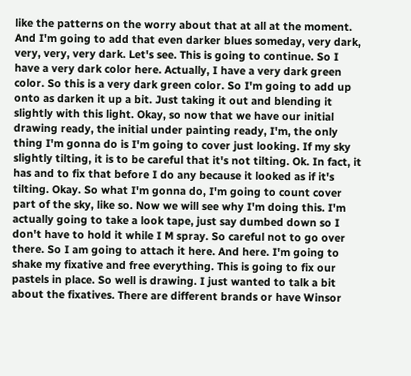like the patterns on the worry about that at all at the moment. And I'm going to add that even darker blues someday, very dark, very, very, very dark. Let's see. This is going to continue. So I have a very dark color here. Actually, I have a very dark green color. So this is a very dark green color. So I'm going to add up onto as darken it up a bit. Just taking it out and blending it slightly with this light. Okay, so now that we have our initial drawing ready, the initial under painting ready, I'm, the only thing I'm gonna do is I'm going to cover just looking. If my sky slightly tilting, it is to be careful that it's not tilting. Ok. In fact, it has and to fix that before I do any because it looked as if it's tilting. Okay. So what I'm gonna do, I'm going to count cover part of the sky, like so. Now we will see why I'm doing this. I'm actually going to take a look tape, just say dumbed down so I don't have to hold it while I M spray. So careful not to go over there. So I am going to attach it here. And here. I'm going to shake my fixative and free everything. This is going to fix our pastels in place. So well is drawing. I just wanted to talk a bit about the fixatives. There are different brands or have Winsor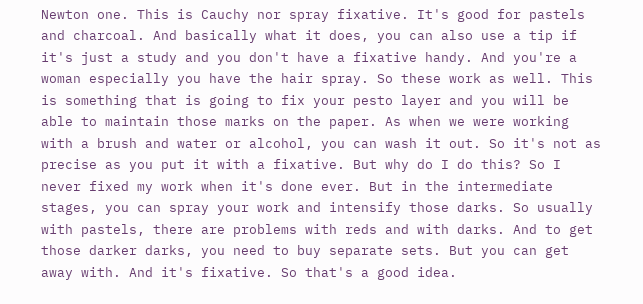Newton one. This is Cauchy nor spray fixative. It's good for pastels and charcoal. And basically what it does, you can also use a tip if it's just a study and you don't have a fixative handy. And you're a woman especially you have the hair spray. So these work as well. This is something that is going to fix your pesto layer and you will be able to maintain those marks on the paper. As when we were working with a brush and water or alcohol, you can wash it out. So it's not as precise as you put it with a fixative. But why do I do this? So I never fixed my work when it's done ever. But in the intermediate stages, you can spray your work and intensify those darks. So usually with pastels, there are problems with reds and with darks. And to get those darker darks, you need to buy separate sets. But you can get away with. And it's fixative. So that's a good idea.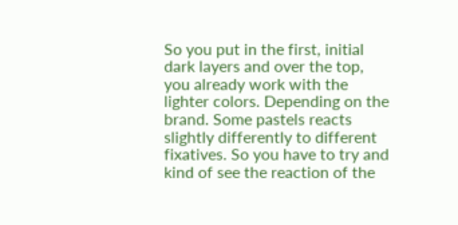So you put in the first, initial dark layers and over the top, you already work with the lighter colors. Depending on the brand. Some pastels reacts slightly differently to different fixatives. So you have to try and kind of see the reaction of the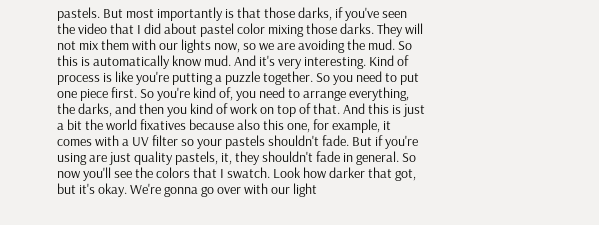pastels. But most importantly is that those darks, if you've seen the video that I did about pastel color mixing those darks. They will not mix them with our lights now, so we are avoiding the mud. So this is automatically know mud. And it's very interesting. Kind of process is like you're putting a puzzle together. So you need to put one piece first. So you're kind of, you need to arrange everything, the darks, and then you kind of work on top of that. And this is just a bit the world fixatives because also this one, for example, it comes with a UV filter so your pastels shouldn't fade. But if you're using are just quality pastels, it, they shouldn't fade in general. So now you'll see the colors that I swatch. Look how darker that got, but it's okay. We're gonna go over with our light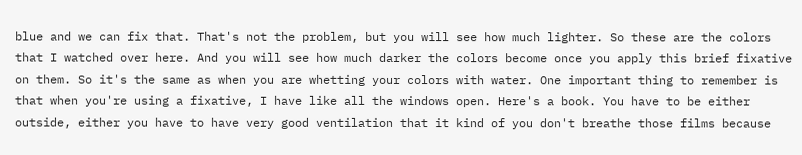blue and we can fix that. That's not the problem, but you will see how much lighter. So these are the colors that I watched over here. And you will see how much darker the colors become once you apply this brief fixative on them. So it's the same as when you are whetting your colors with water. One important thing to remember is that when you're using a fixative, I have like all the windows open. Here's a book. You have to be either outside, either you have to have very good ventilation that it kind of you don't breathe those films because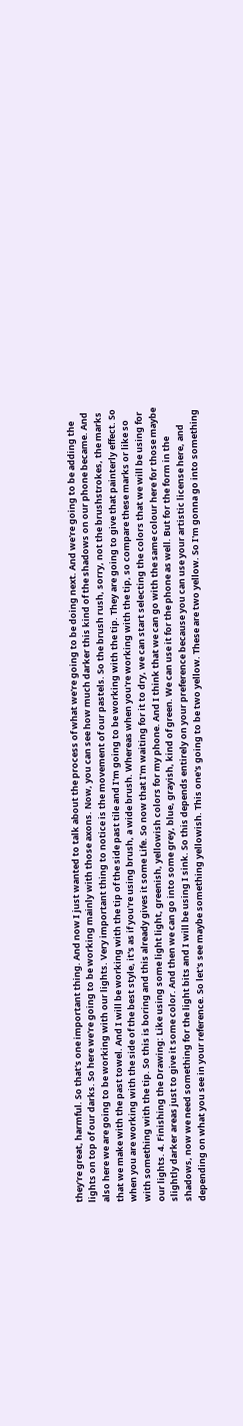they're great, harmful. So that's one important thing. And now I just wanted to talk about the process of what we're going to be doing next. And we're going to be adding the lights on top of our darks. So here we're going to be working mainly with those axons. Now, you can see how much darker this kind of the shadows on our phone became. And also here we are going to be working with our lights. Very important thing to notice is the movement of our pastels. So the brush rush, sorry, not the brushstrokes, the marks that we make with the past towel. And I will be working with the tip of the side past tile and I'm going to be working with the tip. They are going to give that painterly effect. So when you are working with the side of the best style, it's as if you're using brush, a wide brush. Whereas when you're working with the tip, so compare these marks or like so with something with the tip. So this is boring and this already gives it some Life. So now that I'm waiting for it to dry, we can start selecting the colors that we will be using for our lights. 4. Finishing the Drawing: Like using some light light, greenish, yellowish colors for my phone. And I think that we can go with the same colour here for those maybe slightly darker areas just to give it some color. And then we can go into some grey, blue, grayish, kind of green. We can use it for the phone as well. But for the form in the shadows, now we need something for the light bits and I will be using I sink. So this depends entirely on your preference because you can use your artistic license here, and depending on what you see in your reference. So let's see maybe something yellowish. This one's going to be two yellow. These are two yellow. So I'm gonna go into something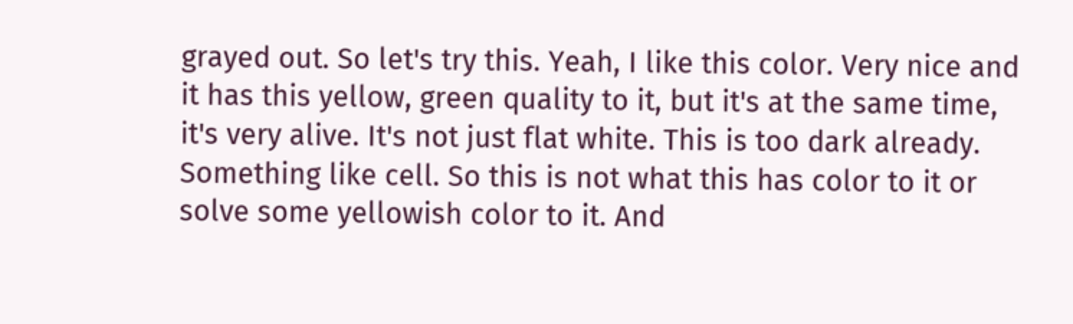grayed out. So let's try this. Yeah, I like this color. Very nice and it has this yellow, green quality to it, but it's at the same time, it's very alive. It's not just flat white. This is too dark already. Something like cell. So this is not what this has color to it or solve some yellowish color to it. And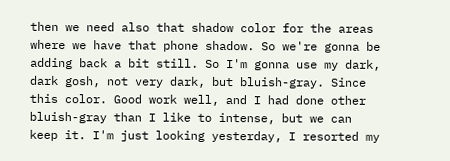then we need also that shadow color for the areas where we have that phone shadow. So we're gonna be adding back a bit still. So I'm gonna use my dark, dark gosh, not very dark, but bluish-gray. Since this color. Good work well, and I had done other bluish-gray than I like to intense, but we can keep it. I'm just looking yesterday, I resorted my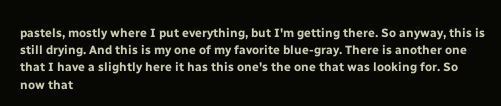pastels, mostly where I put everything, but I'm getting there. So anyway, this is still drying. And this is my one of my favorite blue-gray. There is another one that I have a slightly here it has this one's the one that was looking for. So now that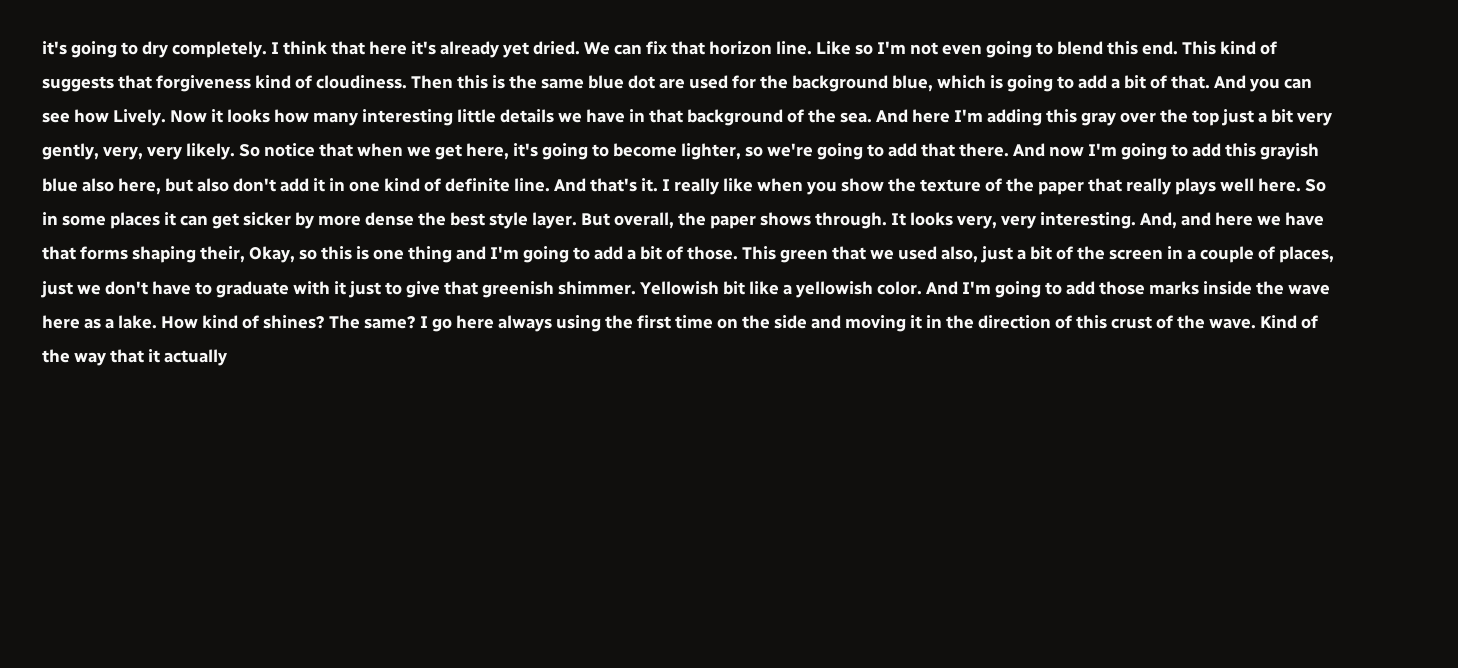it's going to dry completely. I think that here it's already yet dried. We can fix that horizon line. Like so I'm not even going to blend this end. This kind of suggests that forgiveness kind of cloudiness. Then this is the same blue dot are used for the background blue, which is going to add a bit of that. And you can see how Lively. Now it looks how many interesting little details we have in that background of the sea. And here I'm adding this gray over the top just a bit very gently, very, very likely. So notice that when we get here, it's going to become lighter, so we're going to add that there. And now I'm going to add this grayish blue also here, but also don't add it in one kind of definite line. And that's it. I really like when you show the texture of the paper that really plays well here. So in some places it can get sicker by more dense the best style layer. But overall, the paper shows through. It looks very, very interesting. And, and here we have that forms shaping their, Okay, so this is one thing and I'm going to add a bit of those. This green that we used also, just a bit of the screen in a couple of places, just we don't have to graduate with it just to give that greenish shimmer. Yellowish bit like a yellowish color. And I'm going to add those marks inside the wave here as a lake. How kind of shines? The same? I go here always using the first time on the side and moving it in the direction of this crust of the wave. Kind of the way that it actually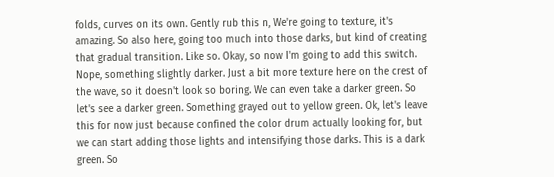folds, curves on its own. Gently rub this n, We're going to texture, it's amazing. So also here, going too much into those darks, but kind of creating that gradual transition. Like so. Okay, so now I'm going to add this switch. Nope, something slightly darker. Just a bit more texture here on the crest of the wave, so it doesn't look so boring. We can even take a darker green. So let's see a darker green. Something grayed out to yellow green. Ok, let's leave this for now just because confined the color drum actually looking for, but we can start adding those lights and intensifying those darks. This is a dark green. So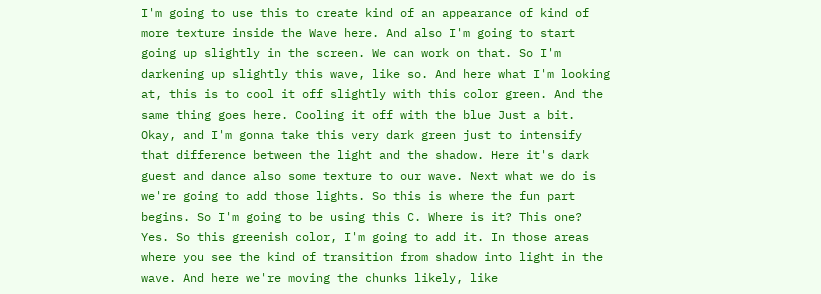I'm going to use this to create kind of an appearance of kind of more texture inside the Wave here. And also I'm going to start going up slightly in the screen. We can work on that. So I'm darkening up slightly this wave, like so. And here what I'm looking at, this is to cool it off slightly with this color green. And the same thing goes here. Cooling it off with the blue Just a bit. Okay, and I'm gonna take this very dark green just to intensify that difference between the light and the shadow. Here it's dark guest and dance also some texture to our wave. Next what we do is we're going to add those lights. So this is where the fun part begins. So I'm going to be using this C. Where is it? This one? Yes. So this greenish color, I'm going to add it. In those areas where you see the kind of transition from shadow into light in the wave. And here we're moving the chunks likely, like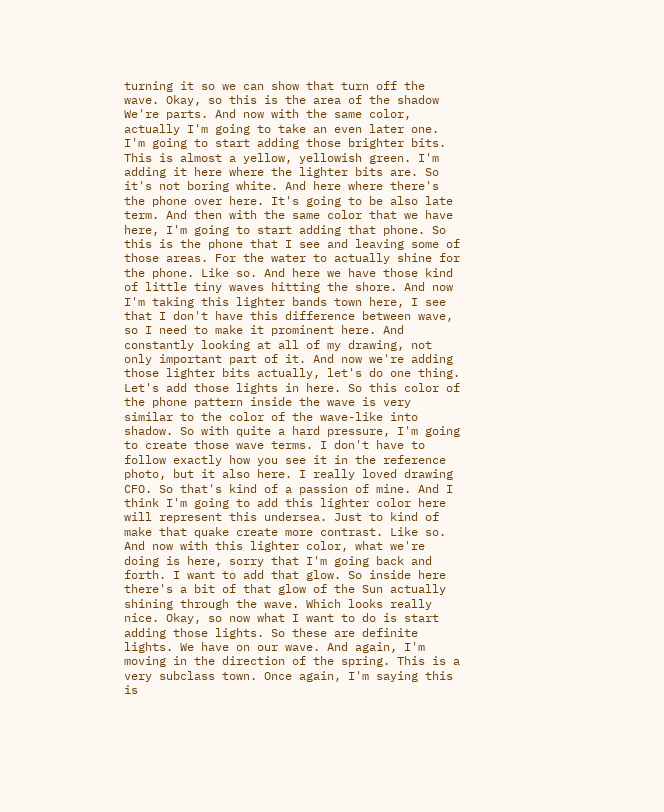turning it so we can show that turn off the wave. Okay, so this is the area of the shadow We're parts. And now with the same color, actually I'm going to take an even later one. I'm going to start adding those brighter bits. This is almost a yellow, yellowish green. I'm adding it here where the lighter bits are. So it's not boring white. And here where there's the phone over here. It's going to be also late term. And then with the same color that we have here, I'm going to start adding that phone. So this is the phone that I see and leaving some of those areas. For the water to actually shine for the phone. Like so. And here we have those kind of little tiny waves hitting the shore. And now I'm taking this lighter bands town here, I see that I don't have this difference between wave, so I need to make it prominent here. And constantly looking at all of my drawing, not only important part of it. And now we're adding those lighter bits actually, let's do one thing. Let's add those lights in here. So this color of the phone pattern inside the wave is very similar to the color of the wave-like into shadow. So with quite a hard pressure, I'm going to create those wave terms. I don't have to follow exactly how you see it in the reference photo, but it also here. I really loved drawing CFO. So that's kind of a passion of mine. And I think I'm going to add this lighter color here will represent this undersea. Just to kind of make that quake create more contrast. Like so. And now with this lighter color, what we're doing is here, sorry that I'm going back and forth. I want to add that glow. So inside here there's a bit of that glow of the Sun actually shining through the wave. Which looks really nice. Okay, so now what I want to do is start adding those lights. So these are definite lights. We have on our wave. And again, I'm moving in the direction of the spring. This is a very subclass town. Once again, I'm saying this is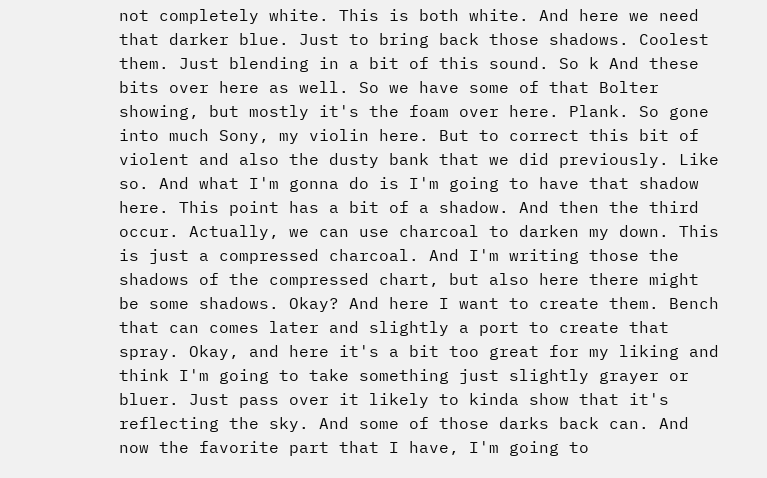not completely white. This is both white. And here we need that darker blue. Just to bring back those shadows. Coolest them. Just blending in a bit of this sound. So k And these bits over here as well. So we have some of that Bolter showing, but mostly it's the foam over here. Plank. So gone into much Sony, my violin here. But to correct this bit of violent and also the dusty bank that we did previously. Like so. And what I'm gonna do is I'm going to have that shadow here. This point has a bit of a shadow. And then the third occur. Actually, we can use charcoal to darken my down. This is just a compressed charcoal. And I'm writing those the shadows of the compressed chart, but also here there might be some shadows. Okay? And here I want to create them. Bench that can comes later and slightly a port to create that spray. Okay, and here it's a bit too great for my liking and think I'm going to take something just slightly grayer or bluer. Just pass over it likely to kinda show that it's reflecting the sky. And some of those darks back can. And now the favorite part that I have, I'm going to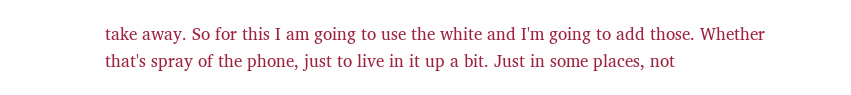take away. So for this I am going to use the white and I'm going to add those. Whether that's spray of the phone, just to live in it up a bit. Just in some places, not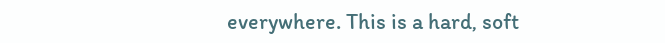everywhere. This is a hard, soft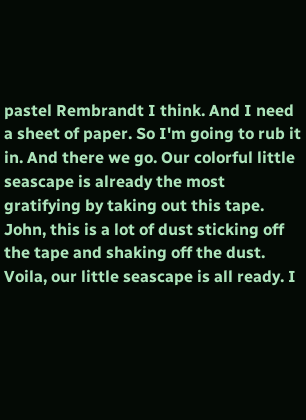pastel Rembrandt I think. And I need a sheet of paper. So I'm going to rub it in. And there we go. Our colorful little seascape is already the most gratifying by taking out this tape. John, this is a lot of dust sticking off the tape and shaking off the dust. Voila, our little seascape is all ready. I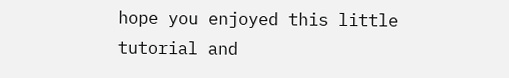hope you enjoyed this little tutorial and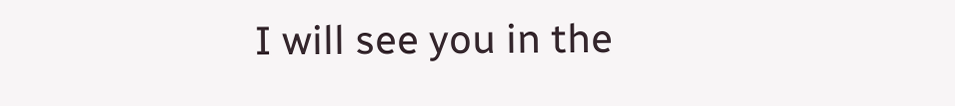I will see you in the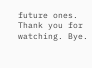future ones. Thank you for watching. Bye.